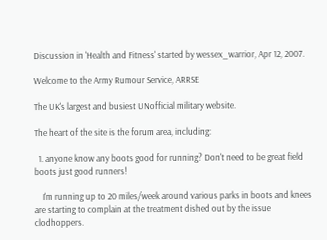Discussion in 'Health and Fitness' started by wessex_warrior, Apr 12, 2007.

Welcome to the Army Rumour Service, ARRSE

The UK's largest and busiest UNofficial military website.

The heart of the site is the forum area, including:

  1. anyone know any boots good for running? Don't need to be great field boots just good runners!

    I'm running up to 20 miles/week around various parks in boots and knees are starting to complain at the treatment dished out by the issue clodhoppers.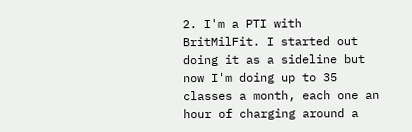2. I'm a PTI with BritMilFit. I started out doing it as a sideline but now I'm doing up to 35 classes a month, each one an hour of charging around a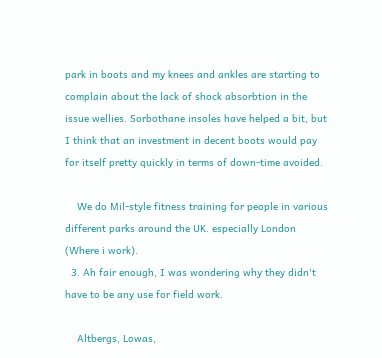park in boots and my knees and ankles are starting to complain about the lack of shock absorbtion in the issue wellies. Sorbothane insoles have helped a bit, but I think that an investment in decent boots would pay for itself pretty quickly in terms of down-time avoided.

    We do Mil-style fitness training for people in various different parks around the UK. especially London (Where i work).
  3. Ah fair enough, I was wondering why they didn't have to be any use for field work.

    Altbergs, Lowas,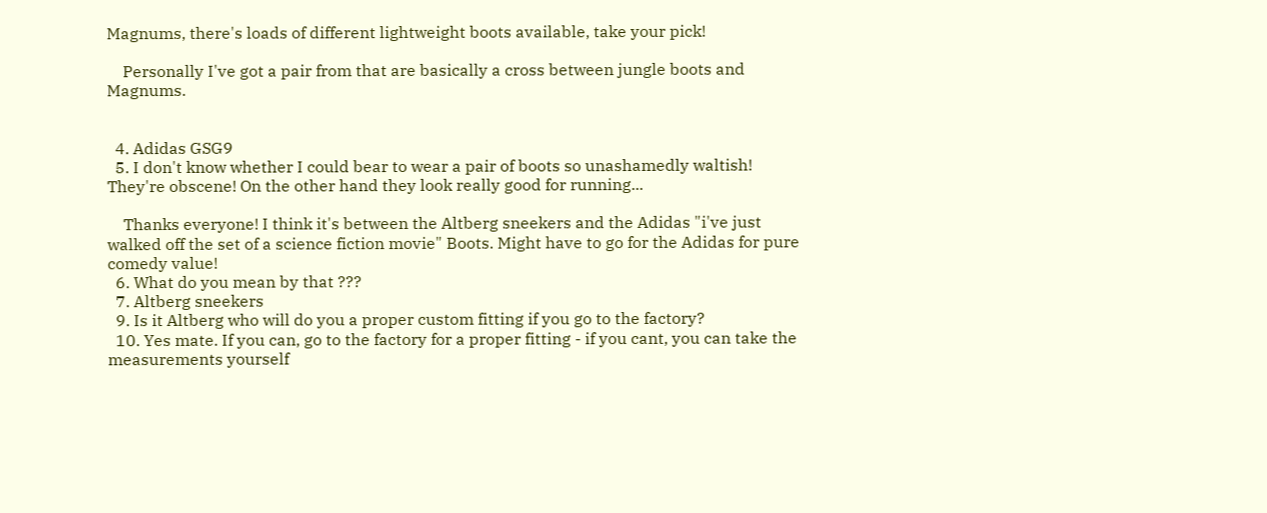Magnums, there's loads of different lightweight boots available, take your pick!

    Personally I've got a pair from that are basically a cross between jungle boots and Magnums.


  4. Adidas GSG9
  5. I don't know whether I could bear to wear a pair of boots so unashamedly waltish! They're obscene! On the other hand they look really good for running...

    Thanks everyone! I think it's between the Altberg sneekers and the Adidas "i've just walked off the set of a science fiction movie" Boots. Might have to go for the Adidas for pure comedy value!
  6. What do you mean by that ???
  7. Altberg sneekers
  9. Is it Altberg who will do you a proper custom fitting if you go to the factory?
  10. Yes mate. If you can, go to the factory for a proper fitting - if you cant, you can take the measurements yourself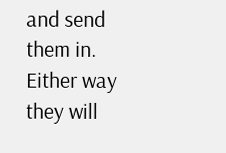and send them in. Either way they will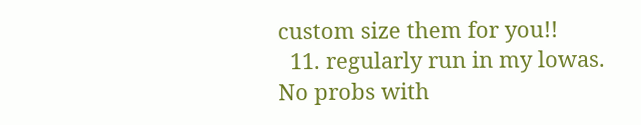custom size them for you!!
  11. regularly run in my lowas. No probs with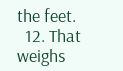the feet.
  12. That weighs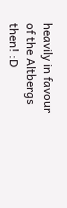heavily in favour of the Altbergs then! :D